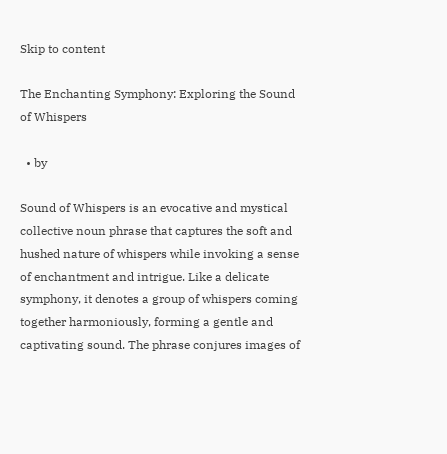Skip to content

The Enchanting Symphony: Exploring the Sound of Whispers

  • by

Sound of Whispers is an evocative and mystical collective noun phrase that captures the soft and hushed nature of whispers while invoking a sense of enchantment and intrigue. Like a delicate symphony, it denotes a group of whispers coming together harmoniously, forming a gentle and captivating sound. The phrase conjures images of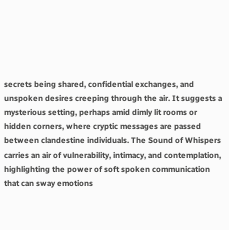secrets being shared, confidential exchanges, and unspoken desires creeping through the air. It suggests a mysterious setting, perhaps amid dimly lit rooms or hidden corners, where cryptic messages are passed between clandestine individuals. The Sound of Whispers carries an air of vulnerability, intimacy, and contemplation, highlighting the power of soft spoken communication that can sway emotions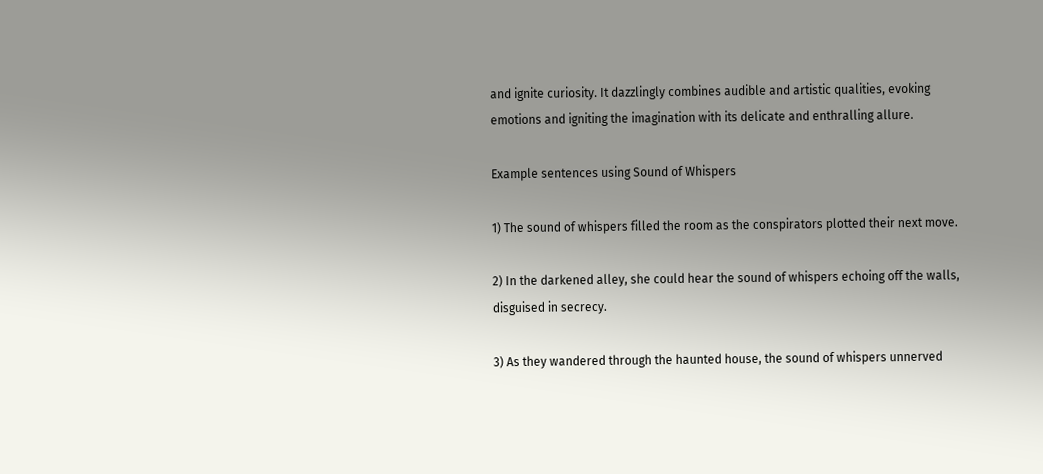and ignite curiosity. It dazzlingly combines audible and artistic qualities, evoking emotions and igniting the imagination with its delicate and enthralling allure.

Example sentences using Sound of Whispers

1) The sound of whispers filled the room as the conspirators plotted their next move.

2) In the darkened alley, she could hear the sound of whispers echoing off the walls, disguised in secrecy.

3) As they wandered through the haunted house, the sound of whispers unnerved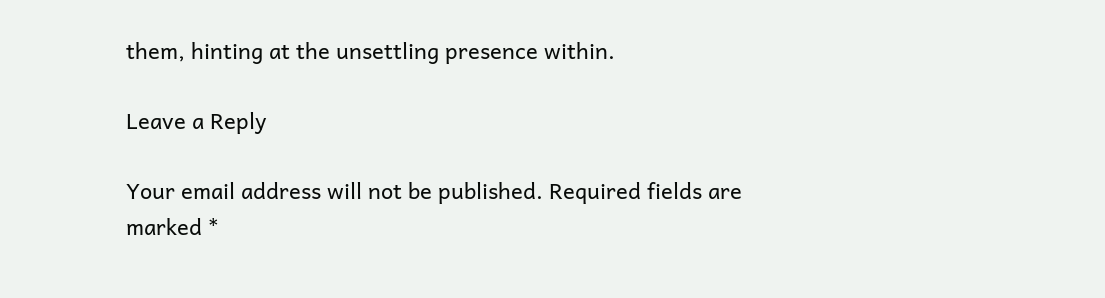them, hinting at the unsettling presence within.

Leave a Reply

Your email address will not be published. Required fields are marked *